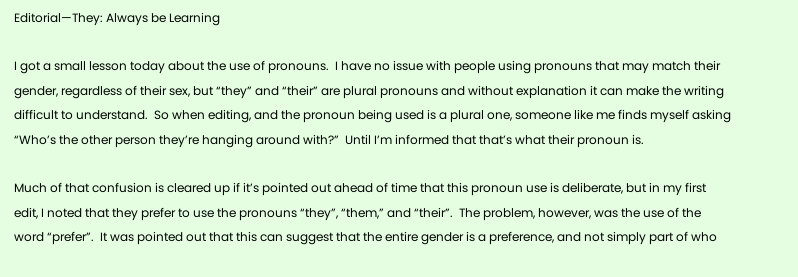Editorial—They: Always be Learning

I got a small lesson today about the use of pronouns.  I have no issue with people using pronouns that may match their gender, regardless of their sex, but “they” and “their” are plural pronouns and without explanation it can make the writing difficult to understand.  So when editing, and the pronoun being used is a plural one, someone like me finds myself asking “Who’s the other person they’re hanging around with?”  Until I’m informed that that’s what their pronoun is.

Much of that confusion is cleared up if it’s pointed out ahead of time that this pronoun use is deliberate, but in my first edit, I noted that they prefer to use the pronouns “they”, “them,” and “their”.  The problem, however, was the use of the word “prefer”.  It was pointed out that this can suggest that the entire gender is a preference, and not simply part of who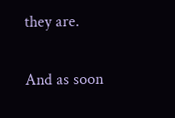they are.

And as soon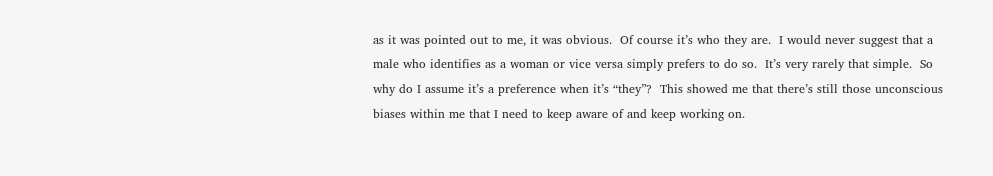as it was pointed out to me, it was obvious.  Of course it’s who they are.  I would never suggest that a male who identifies as a woman or vice versa simply prefers to do so.  It’s very rarely that simple.  So why do I assume it’s a preference when it’s “they”?  This showed me that there’s still those unconscious biases within me that I need to keep aware of and keep working on.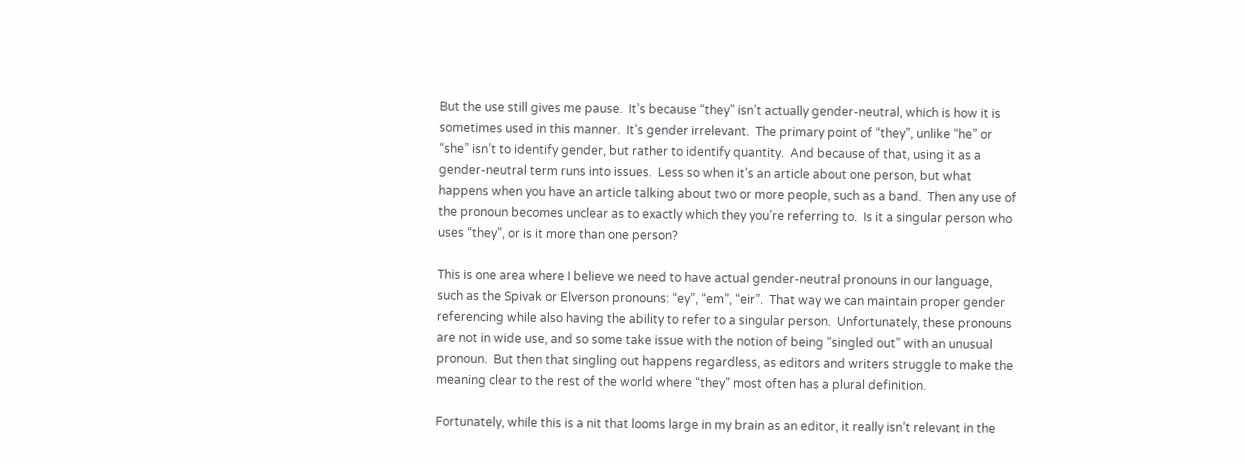But the use still gives me pause.  It’s because “they” isn’t actually gender-neutral, which is how it is sometimes used in this manner.  It’s gender irrelevant.  The primary point of “they”, unlike “he” or “she” isn’t to identify gender, but rather to identify quantity.  And because of that, using it as a gender-neutral term runs into issues.  Less so when it’s an article about one person, but what happens when you have an article talking about two or more people, such as a band.  Then any use of the pronoun becomes unclear as to exactly which they you’re referring to.  Is it a singular person who uses “they”, or is it more than one person?

This is one area where I believe we need to have actual gender-neutral pronouns in our language, such as the Spivak or Elverson pronouns: “ey”, “em”, “eir”.  That way we can maintain proper gender referencing while also having the ability to refer to a singular person.  Unfortunately, these pronouns are not in wide use, and so some take issue with the notion of being “singled out” with an unusual pronoun.  But then that singling out happens regardless, as editors and writers struggle to make the meaning clear to the rest of the world where “they” most often has a plural definition.

Fortunately, while this is a nit that looms large in my brain as an editor, it really isn’t relevant in the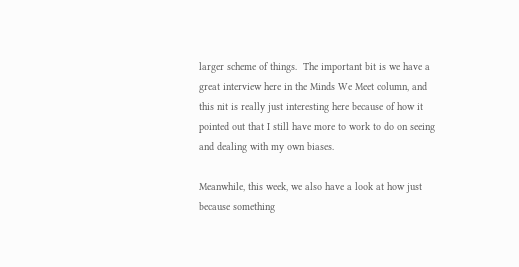larger scheme of things.  The important bit is we have a great interview here in the Minds We Meet column, and this nit is really just interesting here because of how it pointed out that I still have more to work to do on seeing and dealing with my own biases.

Meanwhile, this week, we also have a look at how just because something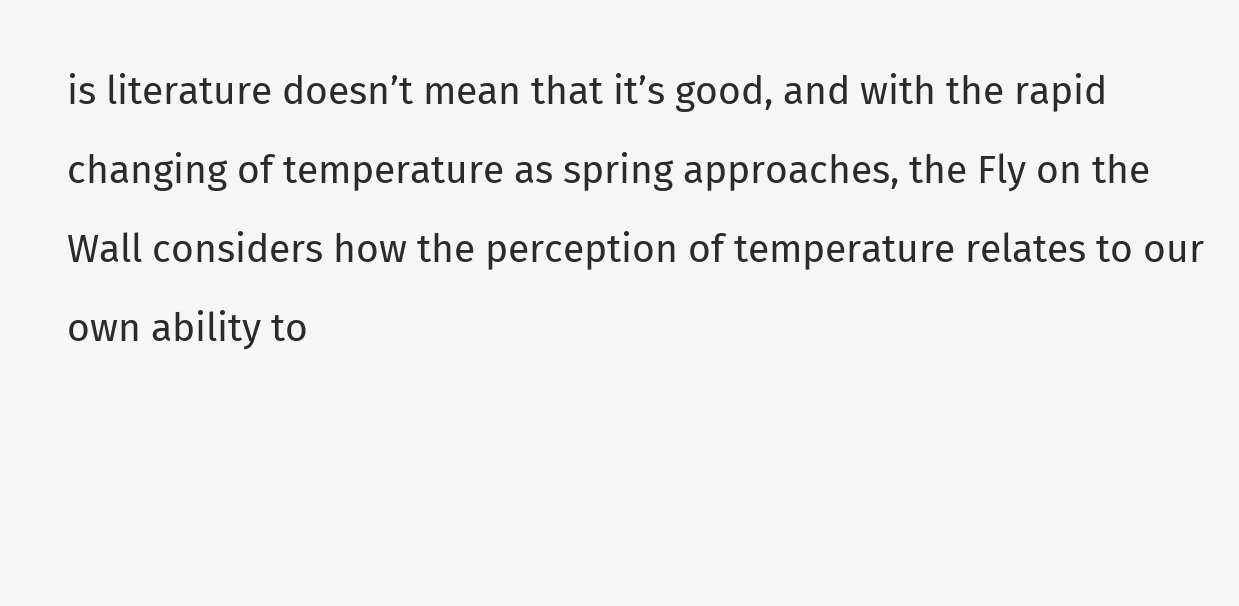is literature doesn’t mean that it’s good, and with the rapid changing of temperature as spring approaches, the Fly on the Wall considers how the perception of temperature relates to our own ability to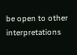be open to other interpretations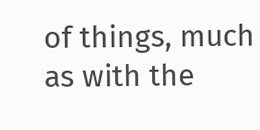of things, much as with the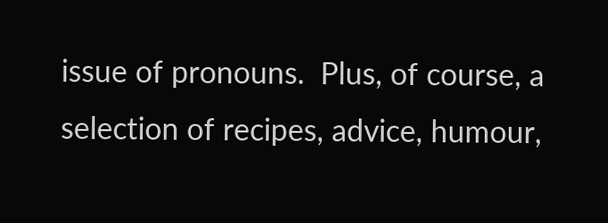issue of pronouns.  Plus, of course, a selection of recipes, advice, humour,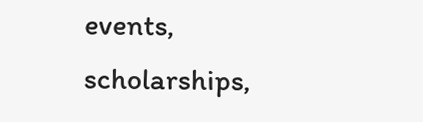events, scholarships,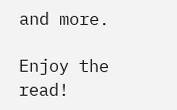and more.

Enjoy the read!